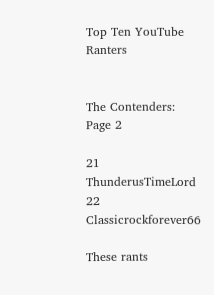Top Ten YouTube Ranters


The Contenders: Page 2

21 ThunderusTimeLord
22 Classicrockforever66

These rants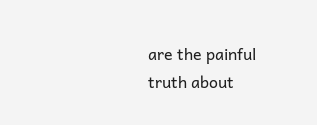are the painful truth about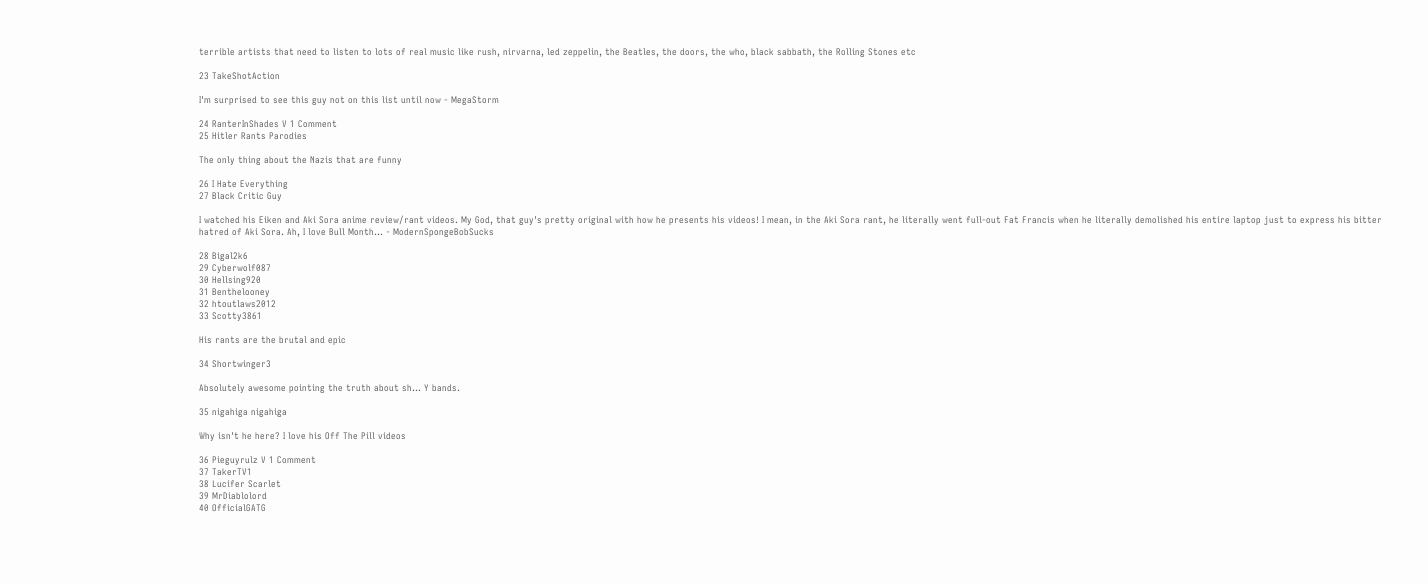terrible artists that need to listen to lots of real music like rush, nirvarna, led zeppelin, the Beatles, the doors, the who, black sabbath, the Rolling Stones etc

23 TakeShotAction

I'm surprised to see this guy not on this list until now - MegaStorm

24 RanterInShades V 1 Comment
25 Hitler Rants Parodies

The only thing about the Nazis that are funny

26 I Hate Everything
27 Black Critic Guy

I watched his Eiken and Aki Sora anime review/rant videos. My God, that guy's pretty original with how he presents his videos! I mean, in the Aki Sora rant, he literally went full-out Fat Francis when he literally demolished his entire laptop just to express his bitter hatred of Aki Sora. Ah, I love Bull Month... - ModernSpongeBobSucks

28 Bigal2k6
29 Cyberwolf087
30 Hellsing920
31 Benthelooney
32 htoutlaws2012
33 Scotty3861

His rants are the brutal and epic

34 Shortwinger3

Absolutely awesome pointing the truth about sh... Y bands.

35 nigahiga nigahiga

Why isn't he here? I love his Off The Pill videos

36 Pieguyrulz V 1 Comment
37 TakerTV1
38 Lucifer Scarlet
39 MrDiablolord
40 OfficialGATG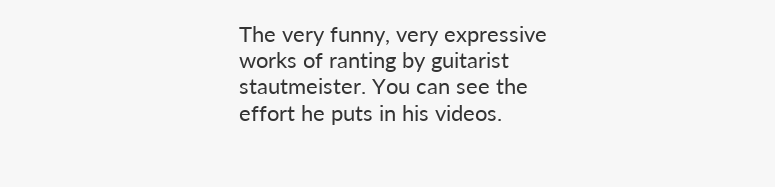The very funny, very expressive works of ranting by guitarist stautmeister. You can see the effort he puts in his videos.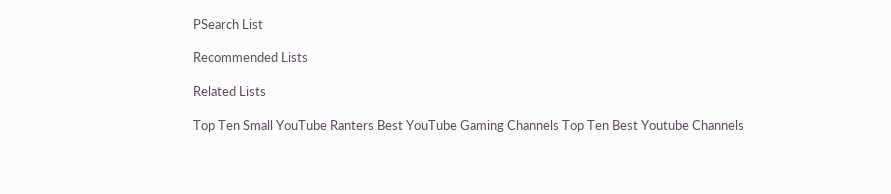PSearch List

Recommended Lists

Related Lists

Top Ten Small YouTube Ranters Best YouTube Gaming Channels Top Ten Best Youtube Channels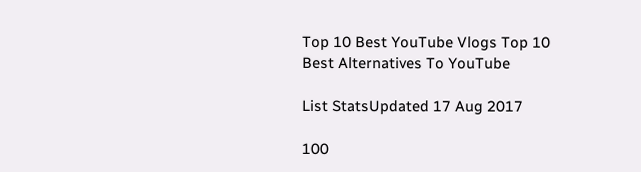Top 10 Best YouTube Vlogs Top 10 Best Alternatives To YouTube

List StatsUpdated 17 Aug 2017

100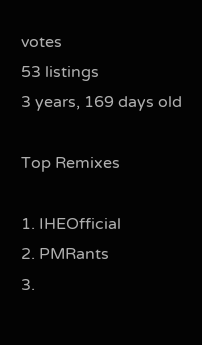votes
53 listings
3 years, 169 days old

Top Remixes

1. IHEOfficial
2. PMRants
3.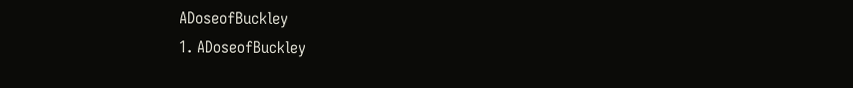ADoseofBuckley
1. ADoseofBuckley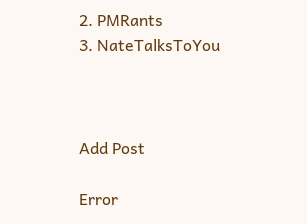2. PMRants
3. NateTalksToYou



Add Post

Error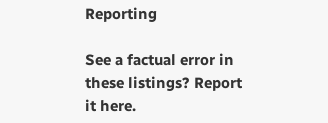Reporting

See a factual error in these listings? Report it here.